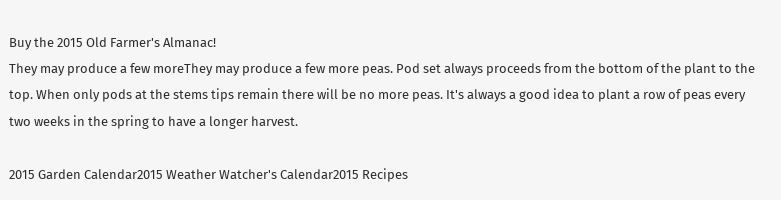Buy the 2015 Old Farmer's Almanac!
They may produce a few moreThey may produce a few more peas. Pod set always proceeds from the bottom of the plant to the top. When only pods at the stems tips remain there will be no more peas. It's always a good idea to plant a row of peas every two weeks in the spring to have a longer harvest.

2015 Garden Calendar2015 Weather Watcher's Calendar2015 Recipes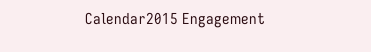Calendar2015 Engagement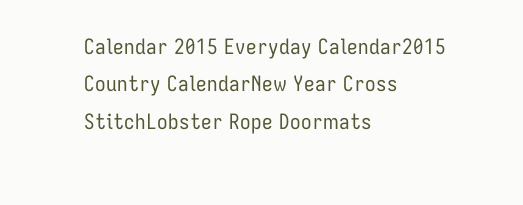Calendar 2015 Everyday Calendar2015 Country CalendarNew Year Cross StitchLobster Rope Doormats